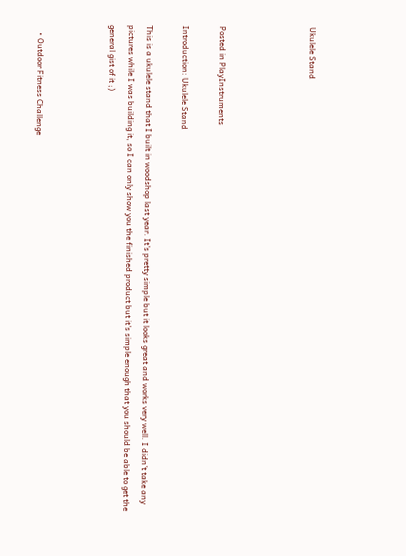Ukulele Stand




Posted in PlayInstruments

Introduction: Ukulele Stand

This is a ukulele stand that I built in woodshop last year. It's pretty simple but it looks great and works very well. I didn't take any pictures while I was building it, so I can only show you the finished product but it's simple enough that you should be able to get the general gist of it ;)



    • Outdoor Fitness Challenge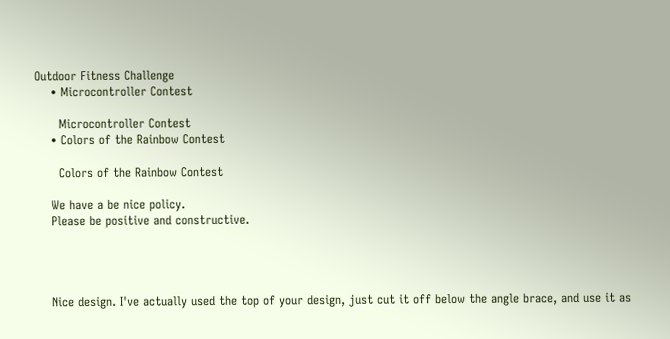Outdoor Fitness Challenge
    • Microcontroller Contest

      Microcontroller Contest
    • Colors of the Rainbow Contest

      Colors of the Rainbow Contest

    We have a be nice policy.
    Please be positive and constructive.




    Nice design. I've actually used the top of your design, just cut it off below the angle brace, and use it as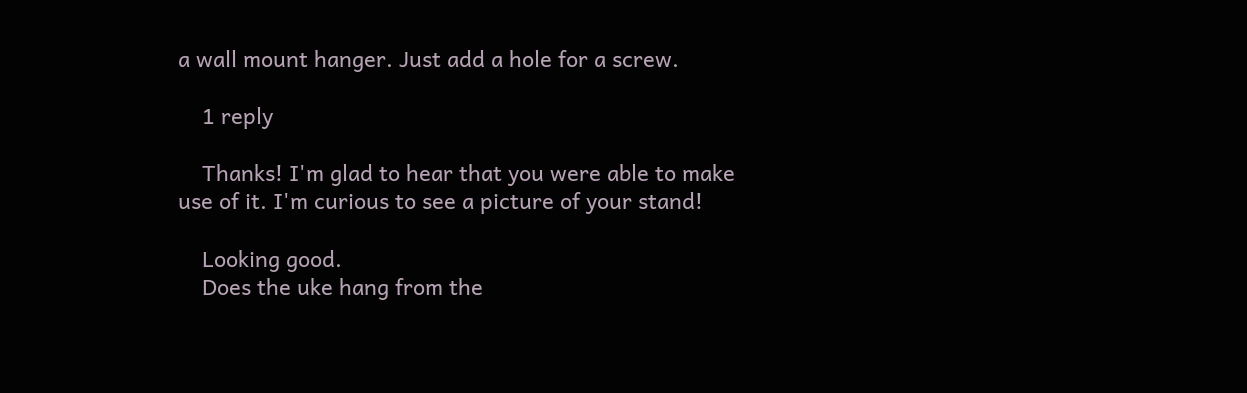a wall mount hanger. Just add a hole for a screw.

    1 reply

    Thanks! I'm glad to hear that you were able to make use of it. I'm curious to see a picture of your stand!

    Looking good.
    Does the uke hang from the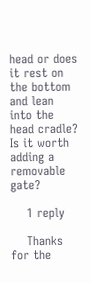head or does it rest on the bottom and lean into the head cradle? Is it worth adding a removable gate?

    1 reply

    Thanks for the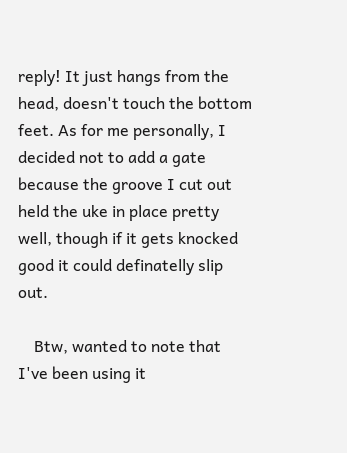reply! It just hangs from the head, doesn't touch the bottom feet. As for me personally, I decided not to add a gate because the groove I cut out held the uke in place pretty well, though if it gets knocked good it could definatelly slip out.

    Btw, wanted to note that I've been using it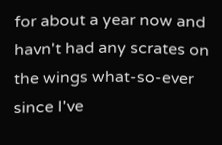for about a year now and havn't had any scrates on the wings what-so-ever since I've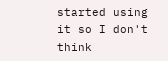started using it so I don't think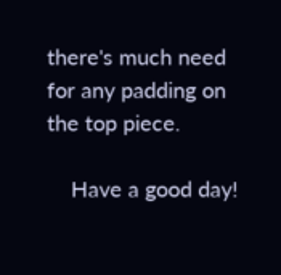there's much need for any padding on the top piece.

    Have a good day!